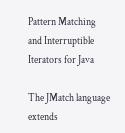Pattern Matching and Interruptible Iterators for Java

The JMatch language extends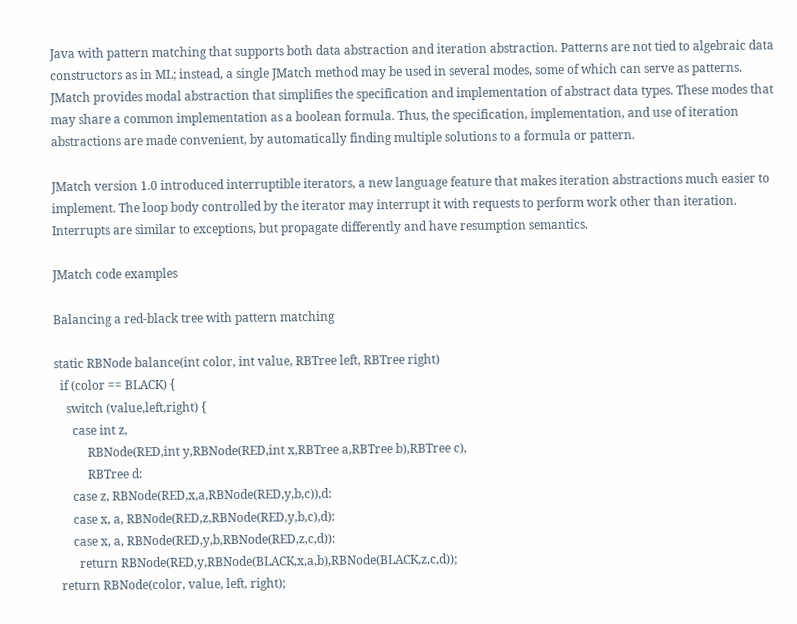Java with pattern matching that supports both data abstraction and iteration abstraction. Patterns are not tied to algebraic data constructors as in ML; instead, a single JMatch method may be used in several modes, some of which can serve as patterns. JMatch provides modal abstraction that simplifies the specification and implementation of abstract data types. These modes that may share a common implementation as a boolean formula. Thus, the specification, implementation, and use of iteration abstractions are made convenient, by automatically finding multiple solutions to a formula or pattern.

JMatch version 1.0 introduced interruptible iterators, a new language feature that makes iteration abstractions much easier to implement. The loop body controlled by the iterator may interrupt it with requests to perform work other than iteration. Interrupts are similar to exceptions, but propagate differently and have resumption semantics.

JMatch code examples

Balancing a red-black tree with pattern matching

static RBNode balance(int color, int value, RBTree left, RBTree right)
  if (color == BLACK) {
    switch (value,left,right) {
      case int z,
           RBNode(RED,int y,RBNode(RED,int x,RBTree a,RBTree b),RBTree c),
           RBTree d:
      case z, RBNode(RED,x,a,RBNode(RED,y,b,c)),d:
      case x, a, RBNode(RED,z,RBNode(RED,y,b,c),d):
      case x, a, RBNode(RED,y,b,RBNode(RED,z,c,d)):
        return RBNode(RED,y,RBNode(BLACK,x,a,b),RBNode(BLACK,z,c,d));
  return RBNode(color, value, left, right);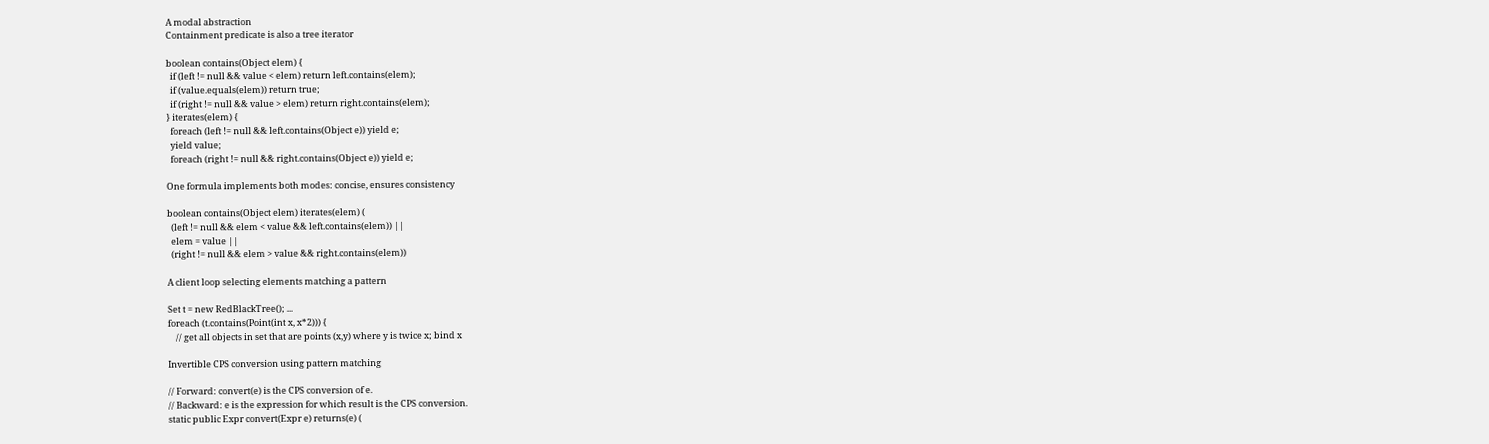A modal abstraction
Containment predicate is also a tree iterator

boolean contains(Object elem) {
  if (left != null && value < elem) return left.contains(elem);
  if (value.equals(elem)) return true;
  if (right != null && value > elem) return right.contains(elem);
} iterates(elem) {
  foreach (left != null && left.contains(Object e)) yield e;
  yield value;
  foreach (right != null && right.contains(Object e)) yield e;

One formula implements both modes: concise, ensures consistency

boolean contains(Object elem) iterates(elem) (
  (left != null && elem < value && left.contains(elem)) ||
  elem = value ||
  (right != null && elem > value && right.contains(elem))

A client loop selecting elements matching a pattern

Set t = new RedBlackTree(); ...
foreach (t.contains(Point(int x, x*2))) {
    // get all objects in set that are points (x,y) where y is twice x; bind x

Invertible CPS conversion using pattern matching

// Forward: convert(e) is the CPS conversion of e.
// Backward: e is the expression for which result is the CPS conversion.
static public Expr convert(Expr e) returns(e) (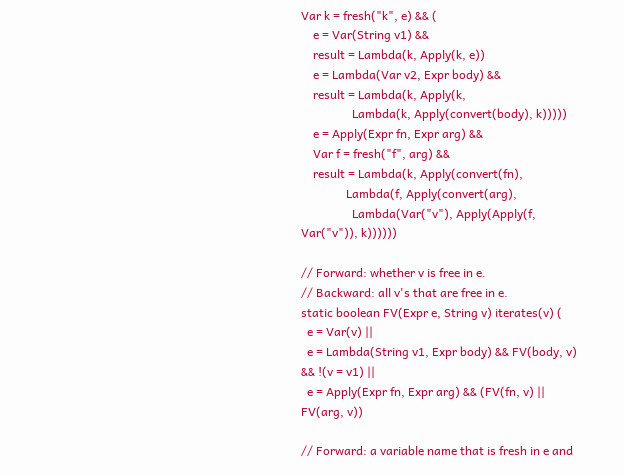Var k = fresh("k", e) && (
    e = Var(String v1) &&
    result = Lambda(k, Apply(k, e))
    e = Lambda(Var v2, Expr body) &&
    result = Lambda(k, Apply(k,
                 Lambda(k, Apply(convert(body), k)))))
    e = Apply(Expr fn, Expr arg) &&
    Var f = fresh("f", arg) &&
    result = Lambda(k, Apply(convert(fn),
               Lambda(f, Apply(convert(arg),
                 Lambda(Var("v"), Apply(Apply(f, Var("v")), k))))))

// Forward: whether v is free in e.
// Backward: all v's that are free in e.
static boolean FV(Expr e, String v) iterates(v) (
  e = Var(v) ||
  e = Lambda(String v1, Expr body) && FV(body, v) && !(v = v1) ||
  e = Apply(Expr fn, Expr arg) && (FV(fn, v) || FV(arg, v))

// Forward: a variable name that is fresh in e and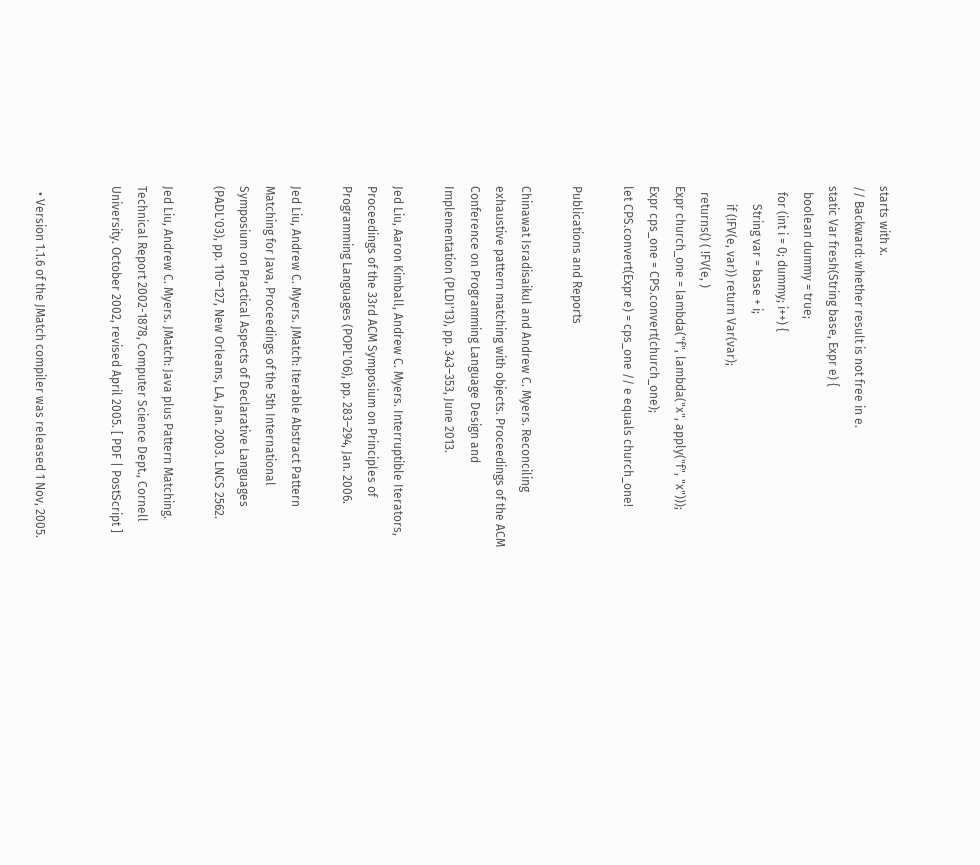starts with x.
// Backward: whether result is not free in e.
static Var fresh(String base, Expr e) {
  boolean dummy = true;
  for (int i = 0; dummy; i++) {
      String var = base + i;
      if (!FV(e, var)) return Var(var);
  returns() ( !FV(e, )
Expr church_one = lambda("f", lambda("x", apply("f", "x")));
Expr cps_one = CPS.convert(church_one);
let CPS.convert(Expr e) = cps_one // e equals church_one!

Publications and Reports

Chinawat Isradisaikul and Andrew C. Myers. Reconciling exhaustive pattern matching with objects. Proceedings of the ACM Conference on Programming Language Design and Implementation (PLDI'13), pp. 343–353, June 2013.

Jed Liu, Aaron Kimball, Andrew C. Myers. Interruptible Iterators, Proceedings of the 33rd ACM Symposium on Principles of Programming Languages (POPL'06), pp. 283–294, Jan. 2006.

Jed Liu, Andrew C. Myers. JMatch: Iterable Abstract Pattern Matching for Java, Proceedings of the 5th International Symposium on Practical Aspects of Declarative Languages (PADL'03), pp. 110–127, New Orleans, LA, Jan. 2003. LNCS 2562.

Jed Liu, Andrew C. Myers. JMatch: Java plus Pattern Matching. Technical Report 2002-1878, Computer Science Dept., Cornell University. October 2002, revised April 2005. [ PDF | PostScript ]


  • Version 1.1.6 of the JMatch compiler was released 1 Nov, 2005.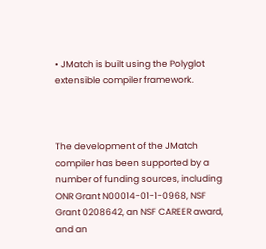• JMatch is built using the Polyglot extensible compiler framework.



The development of the JMatch compiler has been supported by a number of funding sources, including ONR Grant N00014-01-1-0968, NSF Grant 0208642, an NSF CAREER award, and an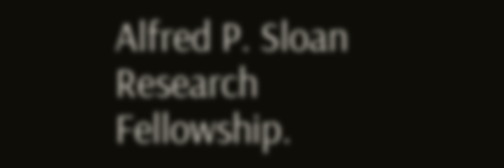Alfred P. Sloan Research Fellowship.